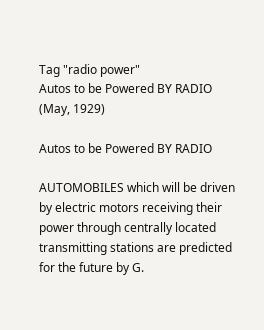Tag "radio power"
Autos to be Powered BY RADIO (May, 1929)

Autos to be Powered BY RADIO

AUTOMOBILES which will be driven by electric motors receiving their power through centrally located transmitting stations are predicted for the future by G.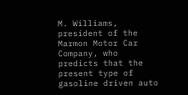M. Williams, president of the Marmon Motor Car Company, who predicts that the present type of gasoline driven auto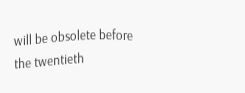will be obsolete before the twentieth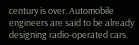century is over. Automobile engineers are said to be already designing radio-operated cars.